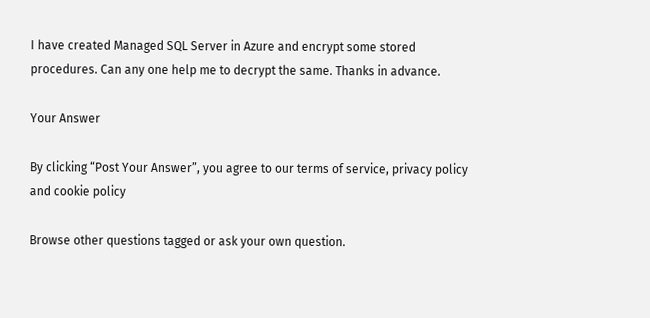I have created Managed SQL Server in Azure and encrypt some stored procedures. Can any one help me to decrypt the same. Thanks in advance.

Your Answer

By clicking “Post Your Answer”, you agree to our terms of service, privacy policy and cookie policy

Browse other questions tagged or ask your own question.